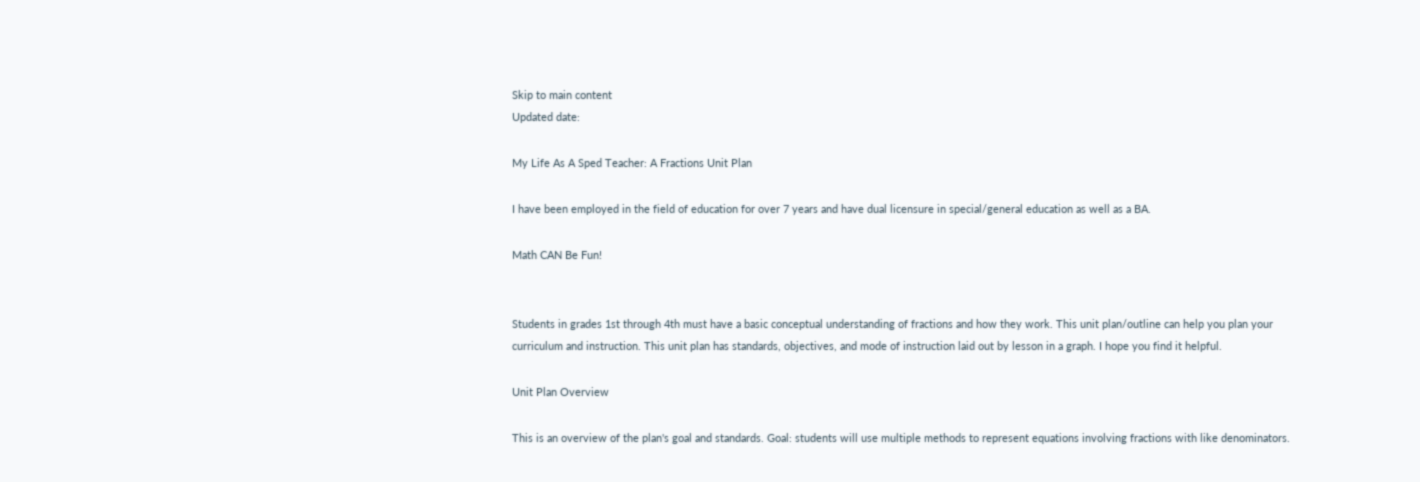Skip to main content
Updated date:

My Life As A Sped Teacher: A Fractions Unit Plan

I have been employed in the field of education for over 7 years and have dual licensure in special/general education as well as a BA.

Math CAN Be Fun!


Students in grades 1st through 4th must have a basic conceptual understanding of fractions and how they work. This unit plan/outline can help you plan your curriculum and instruction. This unit plan has standards, objectives, and mode of instruction laid out by lesson in a graph. I hope you find it helpful.

Unit Plan Overview

This is an overview of the plan's goal and standards. Goal: students will use multiple methods to represent equations involving fractions with like denominators.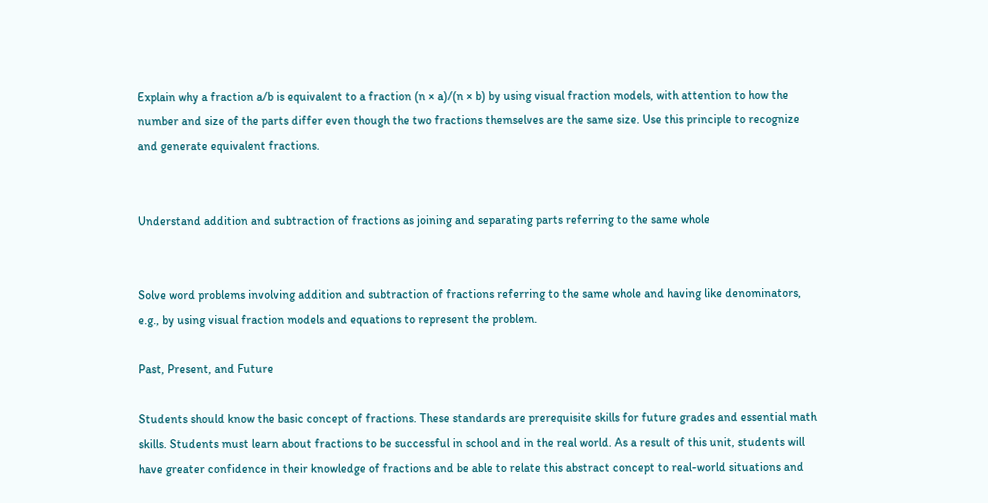Explain why a fraction a/b is equivalent to a fraction (n × a)/(n × b) by using visual fraction models, with attention to how the number and size of the parts differ even though the two fractions themselves are the same size. Use this principle to recognize and generate equivalent fractions.


Understand addition and subtraction of fractions as joining and separating parts referring to the same whole


Solve word problems involving addition and subtraction of fractions referring to the same whole and having like denominators, e.g., by using visual fraction models and equations to represent the problem.

Past, Present, and Future

Students should know the basic concept of fractions. These standards are prerequisite skills for future grades and essential math skills. Students must learn about fractions to be successful in school and in the real world. As a result of this unit, students will have greater confidence in their knowledge of fractions and be able to relate this abstract concept to real-world situations and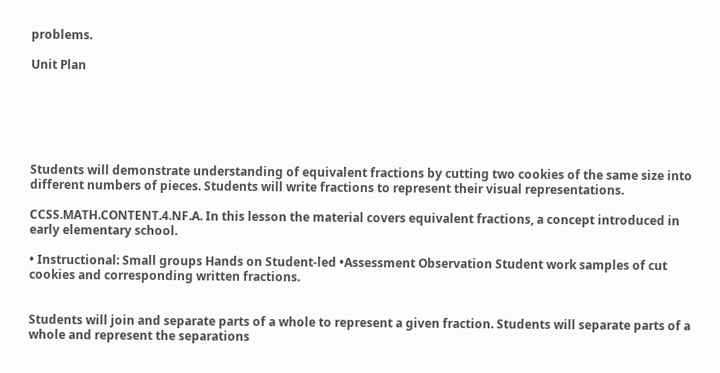problems.

Unit Plan






Students will demonstrate understanding of equivalent fractions by cutting two cookies of the same size into different numbers of pieces. Students will write fractions to represent their visual representations.

CCSS.MATH.CONTENT.4.NF.A. In this lesson the material covers equivalent fractions, a concept introduced in early elementary school.

• Instructional: Small groups Hands on Student-led •Assessment Observation Student work samples of cut cookies and corresponding written fractions.


Students will join and separate parts of a whole to represent a given fraction. Students will separate parts of a whole and represent the separations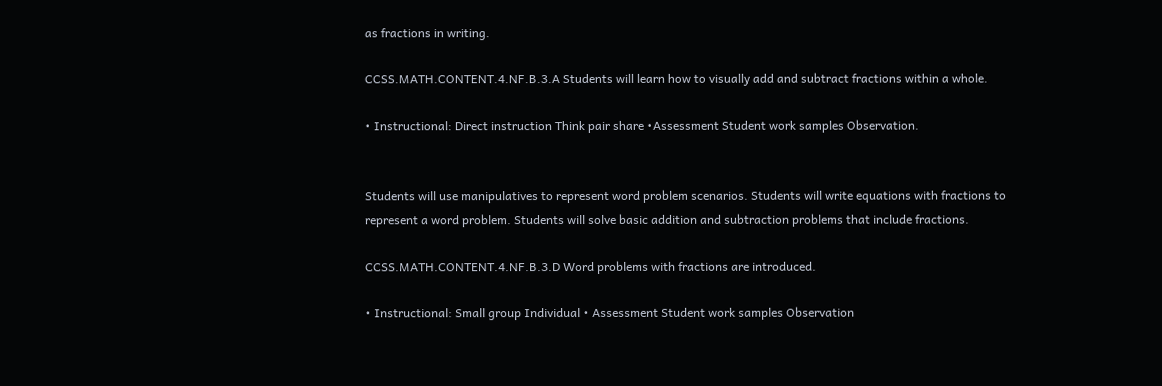as fractions in writing.

CCSS.MATH.CONTENT.4.NF.B.3.A Students will learn how to visually add and subtract fractions within a whole.

• Instructional: Direct instruction Think pair share •Assessment Student work samples Observation.


Students will use manipulatives to represent word problem scenarios. Students will write equations with fractions to represent a word problem. Students will solve basic addition and subtraction problems that include fractions.

CCSS.MATH.CONTENT.4.NF.B.3.D Word problems with fractions are introduced.

• Instructional: Small group Individual • Assessment Student work samples Observation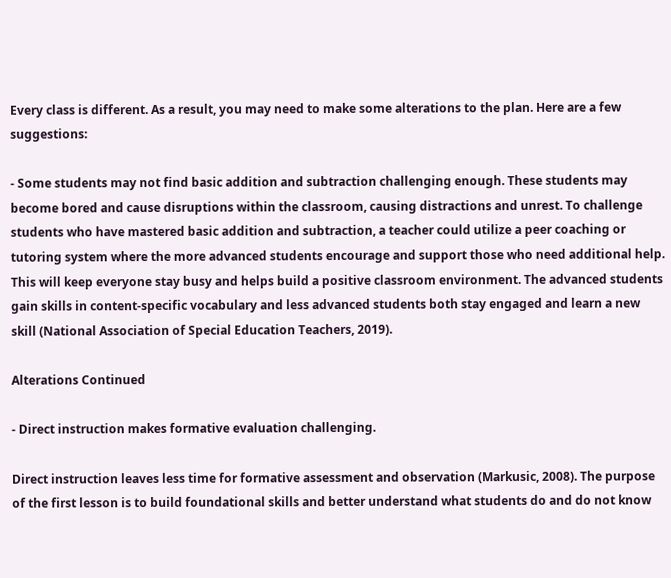Every class is different. As a result, you may need to make some alterations to the plan. Here are a few suggestions:

- Some students may not find basic addition and subtraction challenging enough. These students may become bored and cause disruptions within the classroom, causing distractions and unrest. To challenge students who have mastered basic addition and subtraction, a teacher could utilize a peer coaching or tutoring system where the more advanced students encourage and support those who need additional help. This will keep everyone stay busy and helps build a positive classroom environment. The advanced students gain skills in content-specific vocabulary and less advanced students both stay engaged and learn a new skill (National Association of Special Education Teachers, 2019).

Alterations Continued

- Direct instruction makes formative evaluation challenging.

Direct instruction leaves less time for formative assessment and observation (Markusic, 2008). The purpose of the first lesson is to build foundational skills and better understand what students do and do not know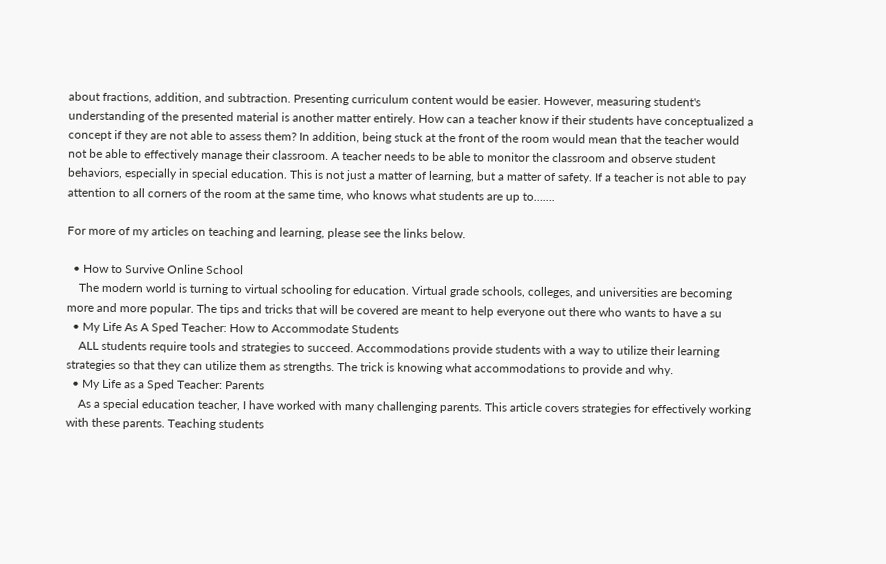about fractions, addition, and subtraction. Presenting curriculum content would be easier. However, measuring student's understanding of the presented material is another matter entirely. How can a teacher know if their students have conceptualized a concept if they are not able to assess them? In addition, being stuck at the front of the room would mean that the teacher would not be able to effectively manage their classroom. A teacher needs to be able to monitor the classroom and observe student behaviors, especially in special education. This is not just a matter of learning, but a matter of safety. If a teacher is not able to pay attention to all corners of the room at the same time, who knows what students are up to…….

For more of my articles on teaching and learning, please see the links below.

  • How to Survive Online School
    The modern world is turning to virtual schooling for education. Virtual grade schools, colleges, and universities are becoming more and more popular. The tips and tricks that will be covered are meant to help everyone out there who wants to have a su
  • My Life As A Sped Teacher: How to Accommodate Students
    ALL students require tools and strategies to succeed. Accommodations provide students with a way to utilize their learning strategies so that they can utilize them as strengths. The trick is knowing what accommodations to provide and why.
  • My Life as a Sped Teacher: Parents
    As a special education teacher, I have worked with many challenging parents. This article covers strategies for effectively working with these parents. Teaching students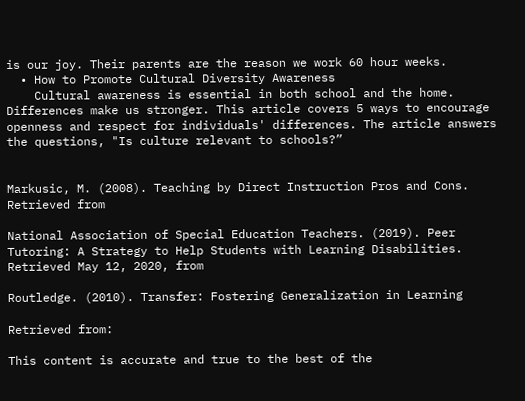is our joy. Their parents are the reason we work 60 hour weeks.
  • How to Promote Cultural Diversity Awareness
    Cultural awareness is essential in both school and the home. Differences make us stronger. This article covers 5 ways to encourage openness and respect for individuals' differences. The article answers the questions, "Is culture relevant to schools?”


Markusic, M. (2008). Teaching by Direct Instruction Pros and Cons. Retrieved from

National Association of Special Education Teachers. (2019). Peer Tutoring: A Strategy to Help Students with Learning Disabilities. Retrieved May 12, 2020, from

Routledge. (2010). Transfer: Fostering Generalization in Learning

Retrieved from:

This content is accurate and true to the best of the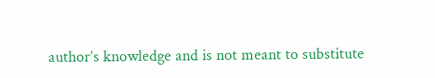author’s knowledge and is not meant to substitute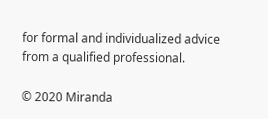for formal and individualized advice from a qualified professional.

© 2020 Miranda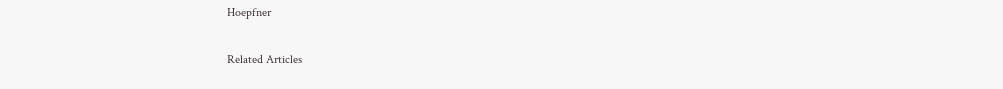Hoepfner

Related Articles